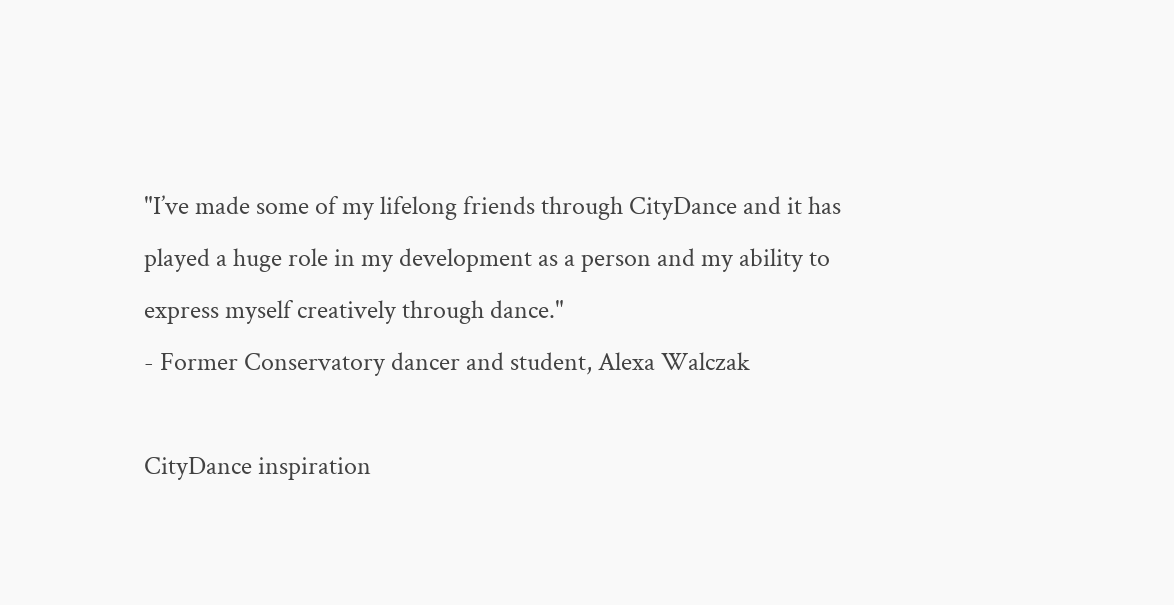"I’ve made some of my lifelong friends through CityDance and it has played a huge role in my development as a person and my ability to express myself creatively through dance."
- Former Conservatory dancer and student, Alexa Walczak

CityDance inspiration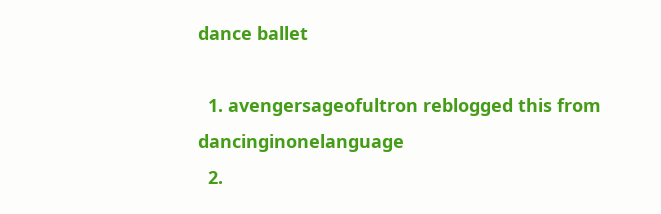dance ballet

  1. avengersageofultron reblogged this from dancinginonelanguage
  2.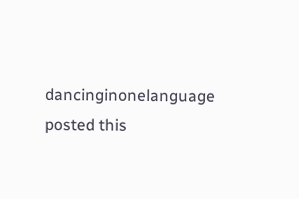dancinginonelanguage posted this